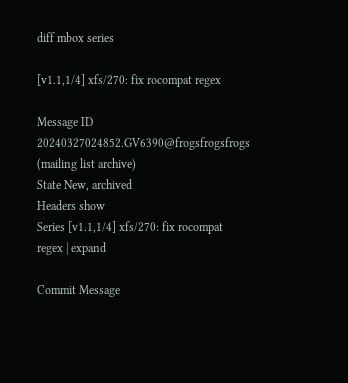diff mbox series

[v1.1,1/4] xfs/270: fix rocompat regex

Message ID 20240327024852.GV6390@frogsfrogsfrogs (mailing list archive)
State New, archived
Headers show
Series [v1.1,1/4] xfs/270: fix rocompat regex | expand

Commit Message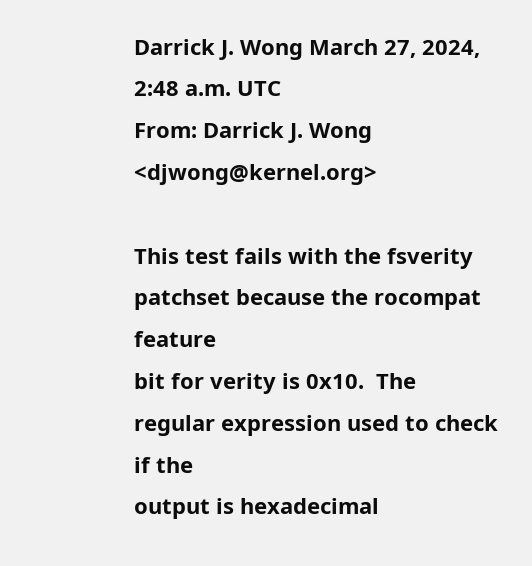Darrick J. Wong March 27, 2024, 2:48 a.m. UTC
From: Darrick J. Wong <djwong@kernel.org>

This test fails with the fsverity patchset because the rocompat feature
bit for verity is 0x10.  The regular expression used to check if the
output is hexadecimal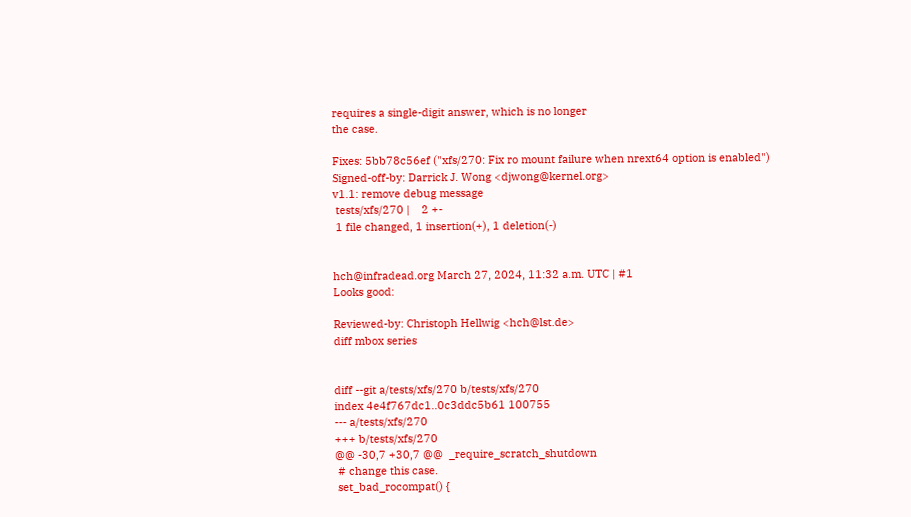requires a single-digit answer, which is no longer
the case.

Fixes: 5bb78c56ef ("xfs/270: Fix ro mount failure when nrext64 option is enabled")
Signed-off-by: Darrick J. Wong <djwong@kernel.org>
v1.1: remove debug message
 tests/xfs/270 |    2 +-
 1 file changed, 1 insertion(+), 1 deletion(-)


hch@infradead.org March 27, 2024, 11:32 a.m. UTC | #1
Looks good:

Reviewed-by: Christoph Hellwig <hch@lst.de>
diff mbox series


diff --git a/tests/xfs/270 b/tests/xfs/270
index 4e4f767dc1..0c3ddc5b61 100755
--- a/tests/xfs/270
+++ b/tests/xfs/270
@@ -30,7 +30,7 @@  _require_scratch_shutdown
 # change this case.
 set_bad_rocompat() {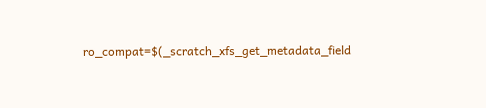ro_compat=$(_scratch_xfs_get_metadata_field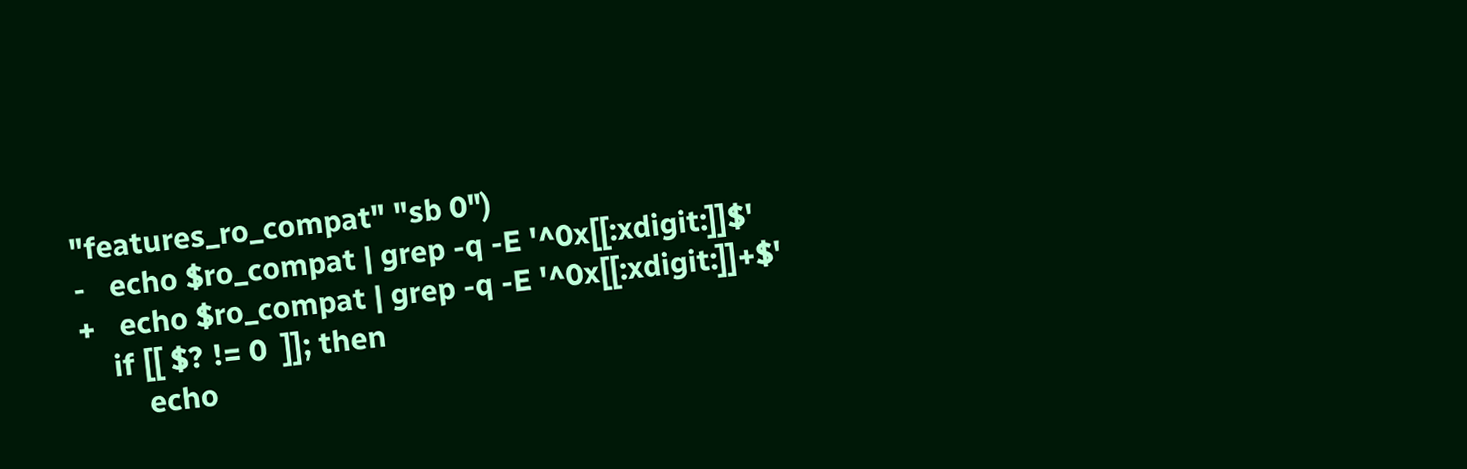"features_ro_compat" "sb 0")
-   echo $ro_compat | grep -q -E '^0x[[:xdigit:]]$'
+   echo $ro_compat | grep -q -E '^0x[[:xdigit:]]+$'
    if [[ $? != 0  ]]; then
        echo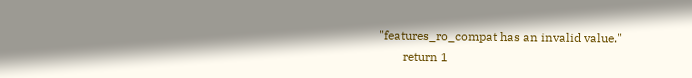"features_ro_compat has an invalid value."
        return 1